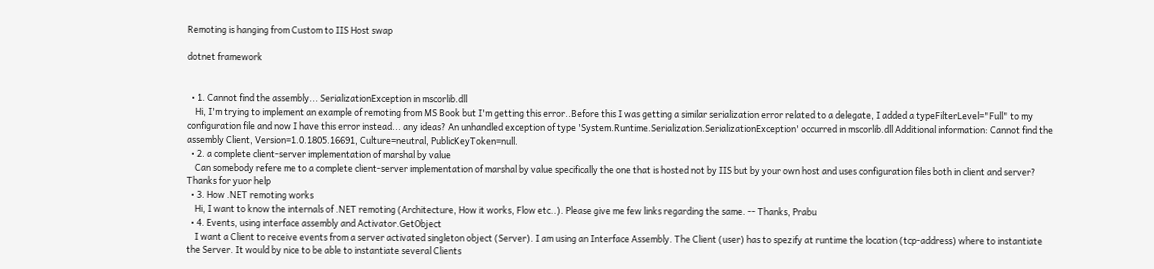Remoting is hanging from Custom to IIS Host swap

dotnet framework


  • 1. Cannot find the assembly... SerializationException in mscorlib.dll
    Hi, I'm trying to implement an example of remoting from MS Book but I'm getting this error..Before this I was getting a similar serialization error related to a delegate, I added a typeFilterLevel="Full" to my configuration file and now I have this error instead... any ideas? An unhandled exception of type 'System.Runtime.Serialization.SerializationException' occurred in mscorlib.dll Additional information: Cannot find the assembly Client, Version=1.0.1805.16691, Culture=neutral, PublicKeyToken=null.
  • 2. a complete client-server implementation of marshal by value
    Can somebody refere me to a complete client-server implementation of marshal by value specifically the one that is hosted not by IIS but by your own host and uses configuration files both in client and server? Thanks for yuor help
  • 3. How .NET remoting works
    Hi, I want to know the internals of .NET remoting (Architecture, How it works, Flow etc..). Please give me few links regarding the same. -- Thanks, Prabu
  • 4. Events, using interface assembly and Activator.GetObject
    I want a Client to receive events from a server activated singleton object (Server). I am using an Interface Assembly. The Client (user) has to spezify at runtime the location (tcp-address) where to instantiate the Server. It would by nice to be able to instantiate several Clients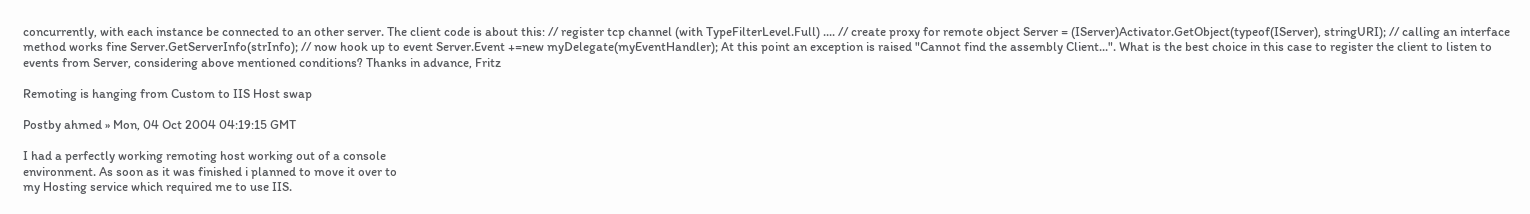concurrently, with each instance be connected to an other server. The client code is about this: // register tcp channel (with TypeFilterLevel.Full) .... // create proxy for remote object Server = (IServer)Activator.GetObject(typeof(IServer), stringURI); // calling an interface method works fine Server.GetServerInfo(strInfo); // now hook up to event Server.Event +=new myDelegate(myEventHandler); At this point an exception is raised "Cannot find the assembly Client...". What is the best choice in this case to register the client to listen to events from Server, considering above mentioned conditions? Thanks in advance, Fritz

Remoting is hanging from Custom to IIS Host swap

Postby ahmed » Mon, 04 Oct 2004 04:19:15 GMT

I had a perfectly working remoting host working out of a console
environment. As soon as it was finished i planned to move it over to
my Hosting service which required me to use IIS.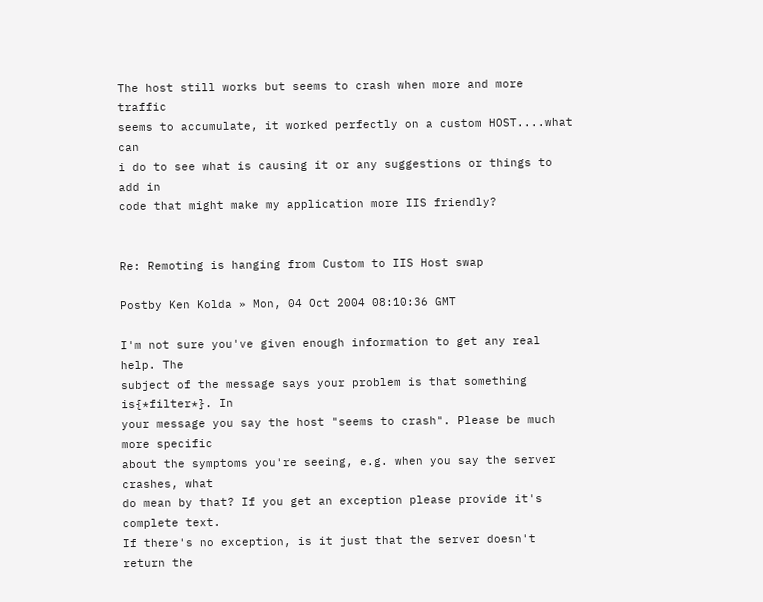The host still works but seems to crash when more and more traffic
seems to accumulate, it worked perfectly on a custom HOST....what can
i do to see what is causing it or any suggestions or things to add in
code that might make my application more IIS friendly?


Re: Remoting is hanging from Custom to IIS Host swap

Postby Ken Kolda » Mon, 04 Oct 2004 08:10:36 GMT

I'm not sure you've given enough information to get any real help. The
subject of the message says your problem is that something is{*filter*}. In
your message you say the host "seems to crash". Please be much more specific
about the symptoms you're seeing, e.g. when you say the server crashes, what
do mean by that? If you get an exception please provide it's complete text.
If there's no exception, is it just that the server doesn't return the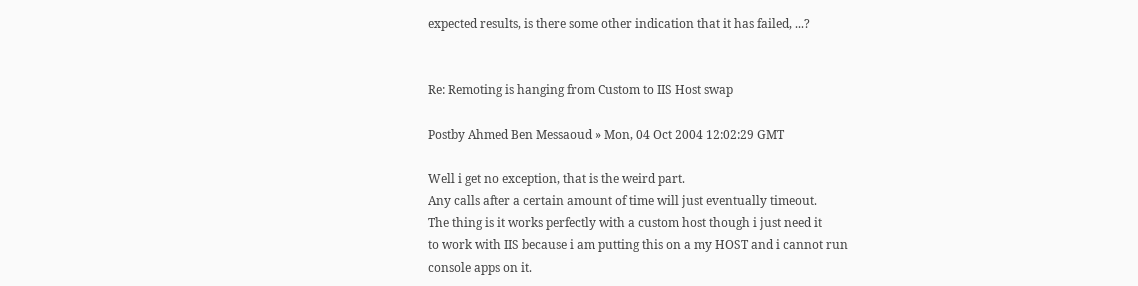expected results, is there some other indication that it has failed, ...?


Re: Remoting is hanging from Custom to IIS Host swap

Postby Ahmed Ben Messaoud » Mon, 04 Oct 2004 12:02:29 GMT

Well i get no exception, that is the weird part.
Any calls after a certain amount of time will just eventually timeout.
The thing is it works perfectly with a custom host though i just need it
to work with IIS because i am putting this on a my HOST and i cannot run
console apps on it.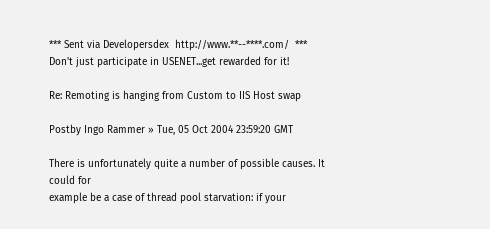*** Sent via Developersdex  http://www.**--****.com/  ***
Don't just participate in USENET...get rewarded for it!

Re: Remoting is hanging from Custom to IIS Host swap

Postby Ingo Rammer » Tue, 05 Oct 2004 23:59:20 GMT

There is unfortunately quite a number of possible causes. It could for
example be a case of thread pool starvation: if your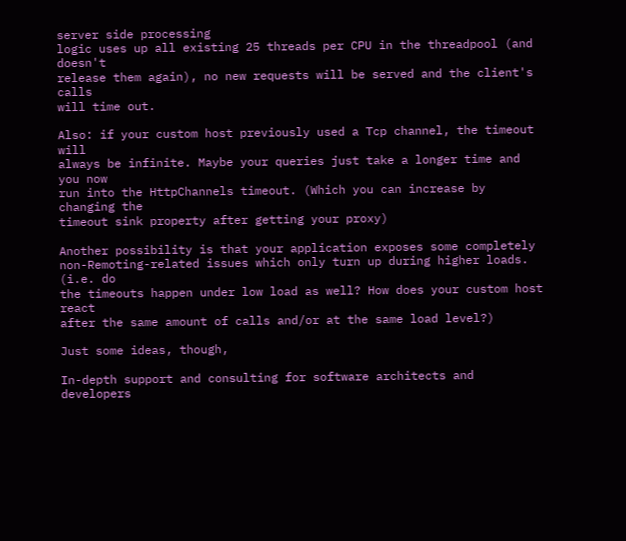server side processing
logic uses up all existing 25 threads per CPU in the threadpool (and doesn't
release them again), no new requests will be served and the client's calls
will time out.

Also: if your custom host previously used a Tcp channel, the timeout will
always be infinite. Maybe your queries just take a longer time and you now
run into the HttpChannels timeout. (Which you can increase by changing the
timeout sink property after getting your proxy)

Another possibility is that your application exposes some completely
non-Remoting-related issues which only turn up during higher loads. (i.e. do
the timeouts happen under low load as well? How does your custom host react
after the same amount of calls and/or at the same load level?)

Just some ideas, though,

In-depth support and consulting for software architects and developers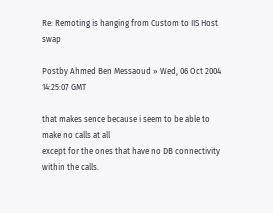Re: Remoting is hanging from Custom to IIS Host swap

Postby Ahmed Ben Messaoud » Wed, 06 Oct 2004 14:25:07 GMT

that makes sence because i seem to be able to make no calls at all
except for the ones that have no DB connectivity within the calls.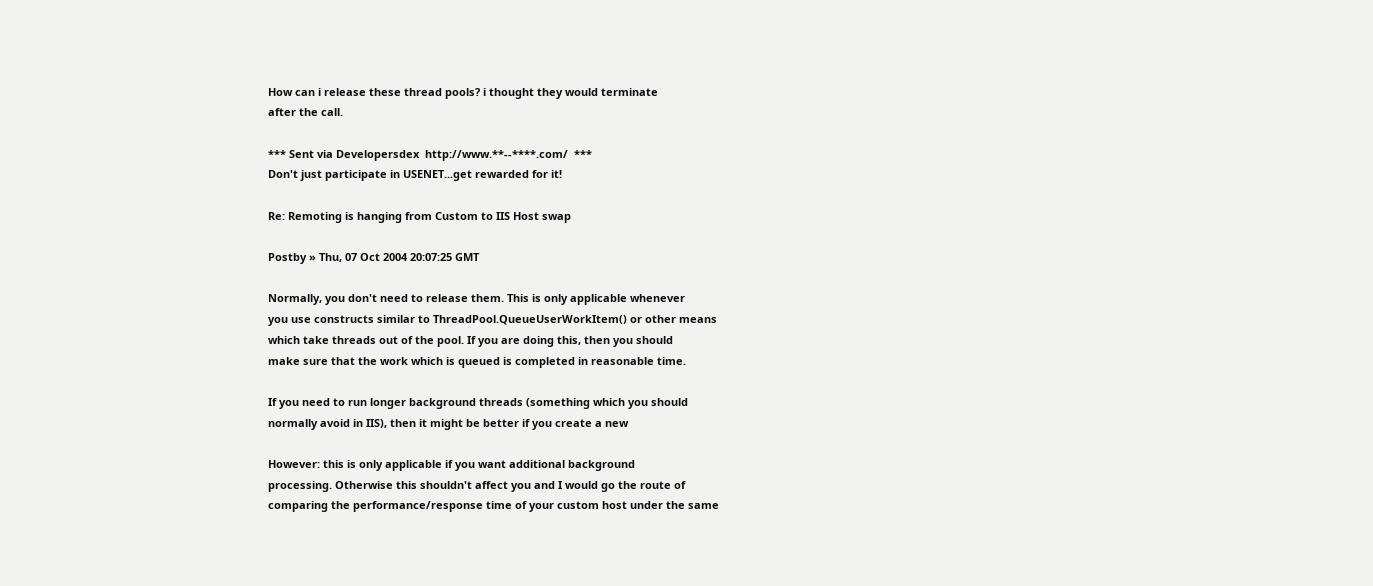How can i release these thread pools? i thought they would terminate
after the call.

*** Sent via Developersdex  http://www.**--****.com/  ***
Don't just participate in USENET...get rewarded for it!

Re: Remoting is hanging from Custom to IIS Host swap

Postby » Thu, 07 Oct 2004 20:07:25 GMT

Normally, you don't need to release them. This is only applicable whenever
you use constructs similar to ThreadPool.QueueUserWorkItem() or other means
which take threads out of the pool. If you are doing this, then you should
make sure that the work which is queued is completed in reasonable time.

If you need to run longer background threads (something which you should
normally avoid in IIS), then it might be better if you create a new

However: this is only applicable if you want additional background
processing. Otherwise this shouldn't affect you and I would go the route of
comparing the performance/response time of your custom host under the same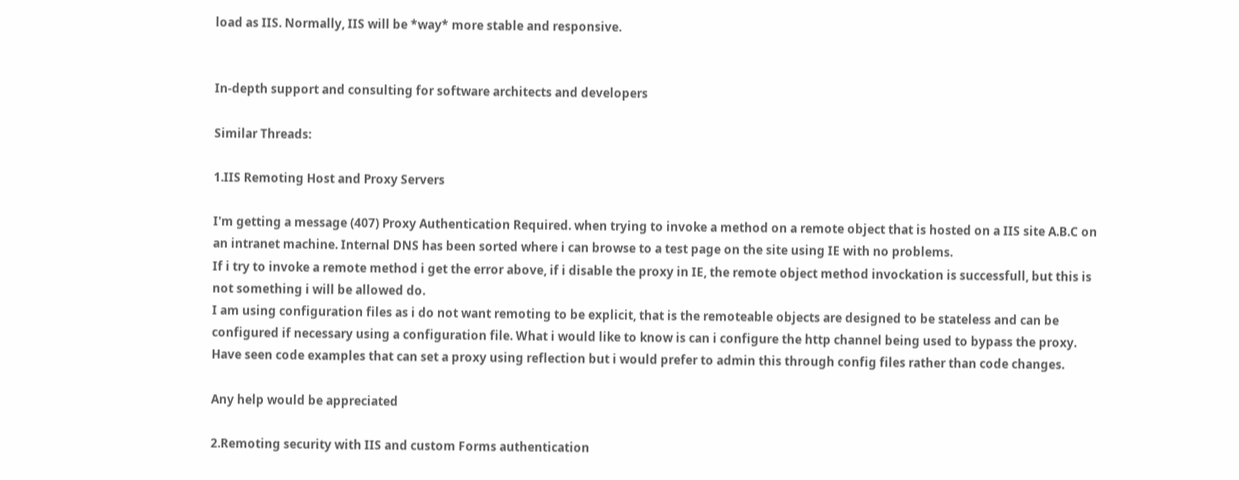load as IIS. Normally, IIS will be *way* more stable and responsive.


In-depth support and consulting for software architects and developers

Similar Threads:

1.IIS Remoting Host and Proxy Servers

I'm getting a message (407) Proxy Authentication Required. when trying to invoke a method on a remote object that is hosted on a IIS site A.B.C on an intranet machine. Internal DNS has been sorted where i can browse to a test page on the site using IE with no problems.
If i try to invoke a remote method i get the error above, if i disable the proxy in IE, the remote object method invockation is successfull, but this is not something i will be allowed do.
I am using configuration files as i do not want remoting to be explicit, that is the remoteable objects are designed to be stateless and can be configured if necessary using a configuration file. What i would like to know is can i configure the http channel being used to bypass the proxy.
Have seen code examples that can set a proxy using reflection but i would prefer to admin this through config files rather than code changes.

Any help would be appreciated

2.Remoting security with IIS and custom Forms authentication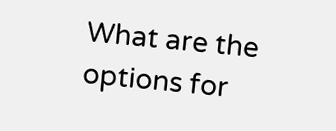What are the options for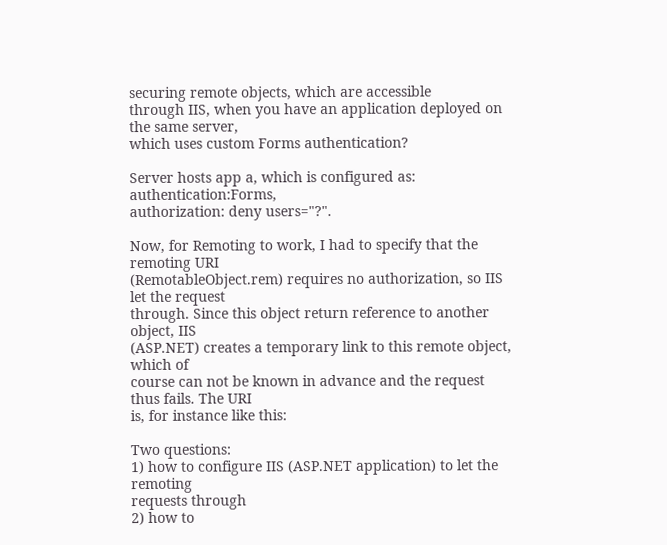securing remote objects, which are accessible
through IIS, when you have an application deployed on the same server,
which uses custom Forms authentication?

Server hosts app a, which is configured as: authentication:Forms,
authorization: deny users="?".

Now, for Remoting to work, I had to specify that the remoting URI
(RemotableObject.rem) requires no authorization, so IIS let the request
through. Since this object return reference to another object, IIS
(ASP.NET) creates a temporary link to this remote object, which of
course can not be known in advance and the request thus fails. The URI
is, for instance like this:

Two questions:
1) how to configure IIS (ASP.NET application) to let the remoting
requests through
2) how to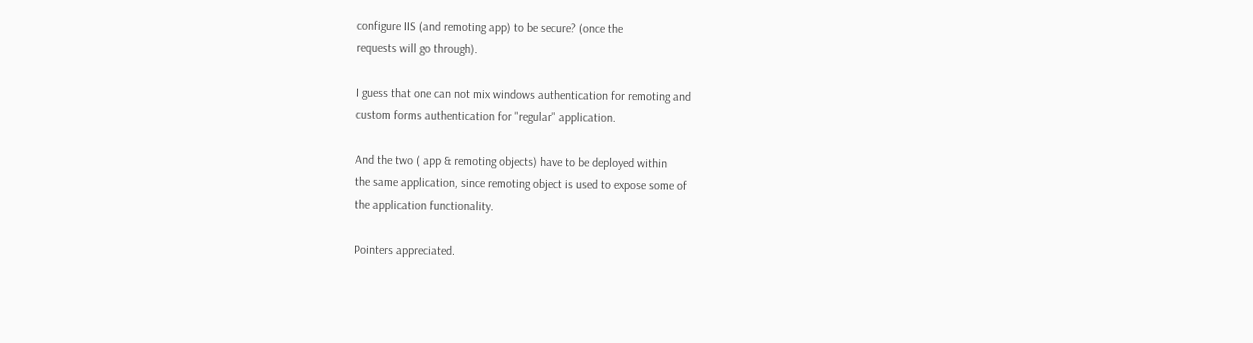configure IIS (and remoting app) to be secure? (once the
requests will go through).

I guess that one can not mix windows authentication for remoting and
custom forms authentication for "regular" application.

And the two ( app & remoting objects) have to be deployed within
the same application, since remoting object is used to expose some of
the application functionality.

Pointers appreciated.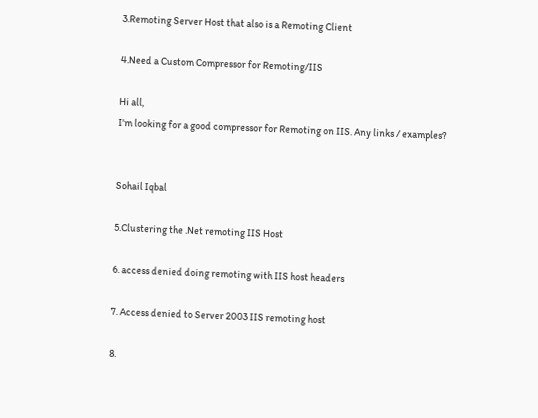3.Remoting Server Host that also is a Remoting Client

4.Need a Custom Compressor for Remoting/IIS

Hi all,
I'm looking for a good compressor for Remoting on IIS. Any links / examples?


Sohail Iqbal

5.Clustering the .Net remoting IIS Host

6. access denied doing remoting with IIS host headers

7. Access denied to Server 2003 IIS remoting host

8.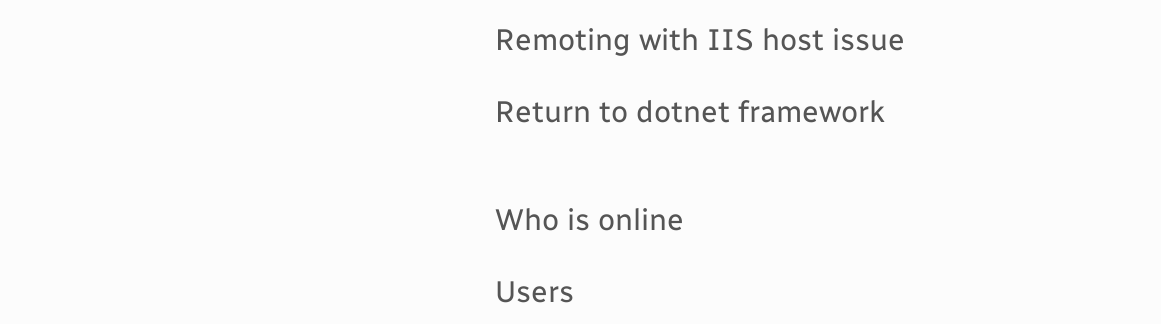Remoting with IIS host issue

Return to dotnet framework


Who is online

Users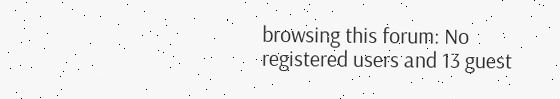browsing this forum: No registered users and 13 guest